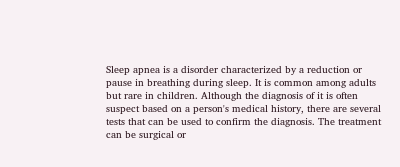Sleep apnea is a disorder characterized by a reduction or pause in breathing during sleep. It is common among adults but rare in children. Although the diagnosis of it is often suspect based on a person's medical history, there are several tests that can be used to confirm the diagnosis. The treatment can be surgical or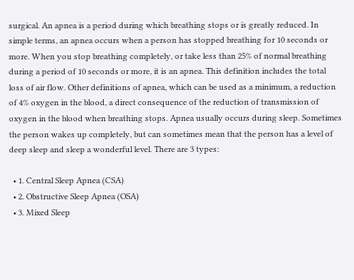surgical. An apnea is a period during which breathing stops or is greatly reduced. In simple terms, an apnea occurs when a person has stopped breathing for 10 seconds or more. When you stop breathing completely, or take less than 25% of normal breathing during a period of 10 seconds or more, it is an apnea. This definition includes the total loss of air flow. Other definitions of apnea, which can be used as a minimum, a reduction of 4% oxygen in the blood, a direct consequence of the reduction of transmission of oxygen in the blood when breathing stops. Apnea usually occurs during sleep. Sometimes the person wakes up completely, but can sometimes mean that the person has a level of deep sleep and sleep a wonderful level. There are 3 types:

  • 1. Central Sleep Apnea (CSA)
  • 2. Obstructive Sleep Apnea (OSA)
  • 3. Mixed Sleep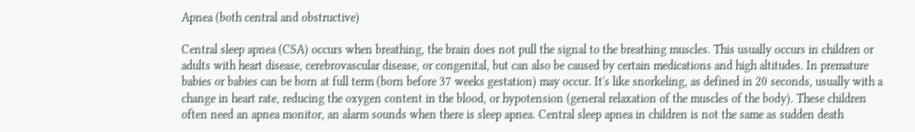Apnea (both central and obstructive)

Central sleep apnea (CSA) occurs when breathing, the brain does not pull the signal to the breathing muscles. This usually occurs in children or adults with heart disease, cerebrovascular disease, or congenital, but can also be caused by certain medications and high altitudes. In premature babies or babies can be born at full term (born before 37 weeks gestation) may occur. It's like snorkeling, as defined in 20 seconds, usually with a change in heart rate, reducing the oxygen content in the blood, or hypotension (general relaxation of the muscles of the body). These children often need an apnea monitor, an alarm sounds when there is sleep apnea. Central sleep apnea in children is not the same as sudden death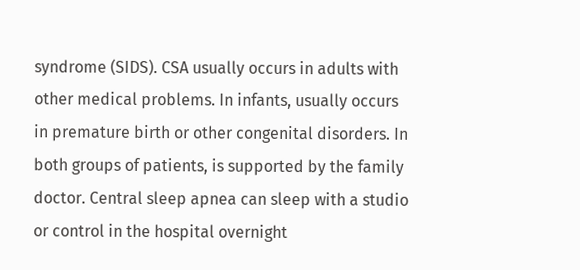syndrome (SIDS). CSA usually occurs in adults with other medical problems. In infants, usually occurs in premature birth or other congenital disorders. In both groups of patients, is supported by the family doctor. Central sleep apnea can sleep with a studio or control in the hospital overnight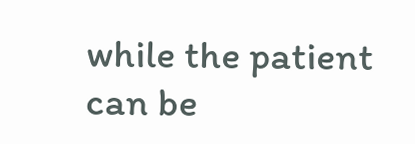while the patient can be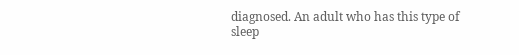diagnosed. An adult who has this type of sleep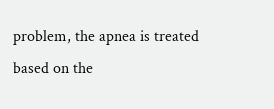problem, the apnea is treated based on the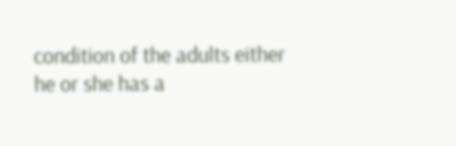condition of the adults either he or she has a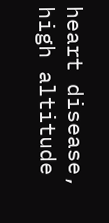heart disease, high altitude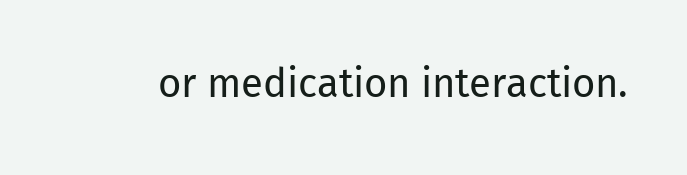or medication interaction.